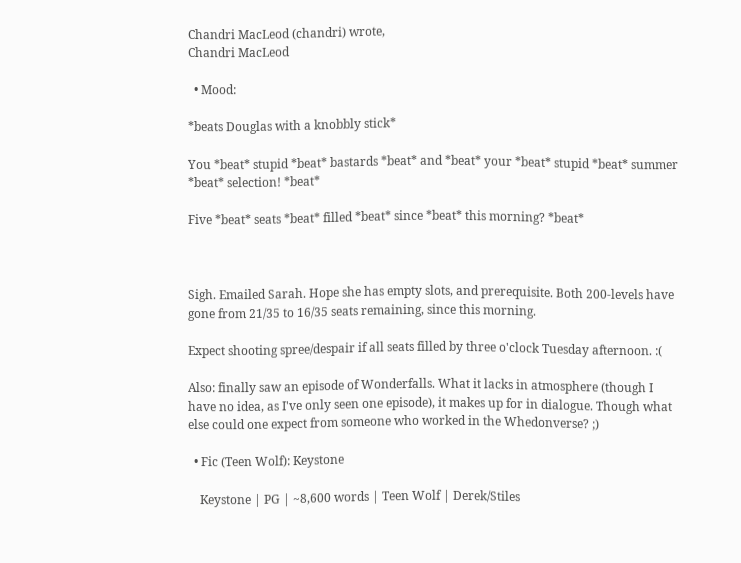Chandri MacLeod (chandri) wrote,
Chandri MacLeod

  • Mood:

*beats Douglas with a knobbly stick*

You *beat* stupid *beat* bastards *beat* and *beat* your *beat* stupid *beat* summer *beat* selection! *beat*

Five *beat* seats *beat* filled *beat* since *beat* this morning? *beat*



Sigh. Emailed Sarah. Hope she has empty slots, and prerequisite. Both 200-levels have gone from 21/35 to 16/35 seats remaining, since this morning.

Expect shooting spree/despair if all seats filled by three o'clock Tuesday afternoon. :(

Also: finally saw an episode of Wonderfalls. What it lacks in atmosphere (though I have no idea, as I've only seen one episode), it makes up for in dialogue. Though what else could one expect from someone who worked in the Whedonverse? ;)

  • Fic (Teen Wolf): Keystone

    Keystone | PG | ~8,600 words | Teen Wolf | Derek/Stiles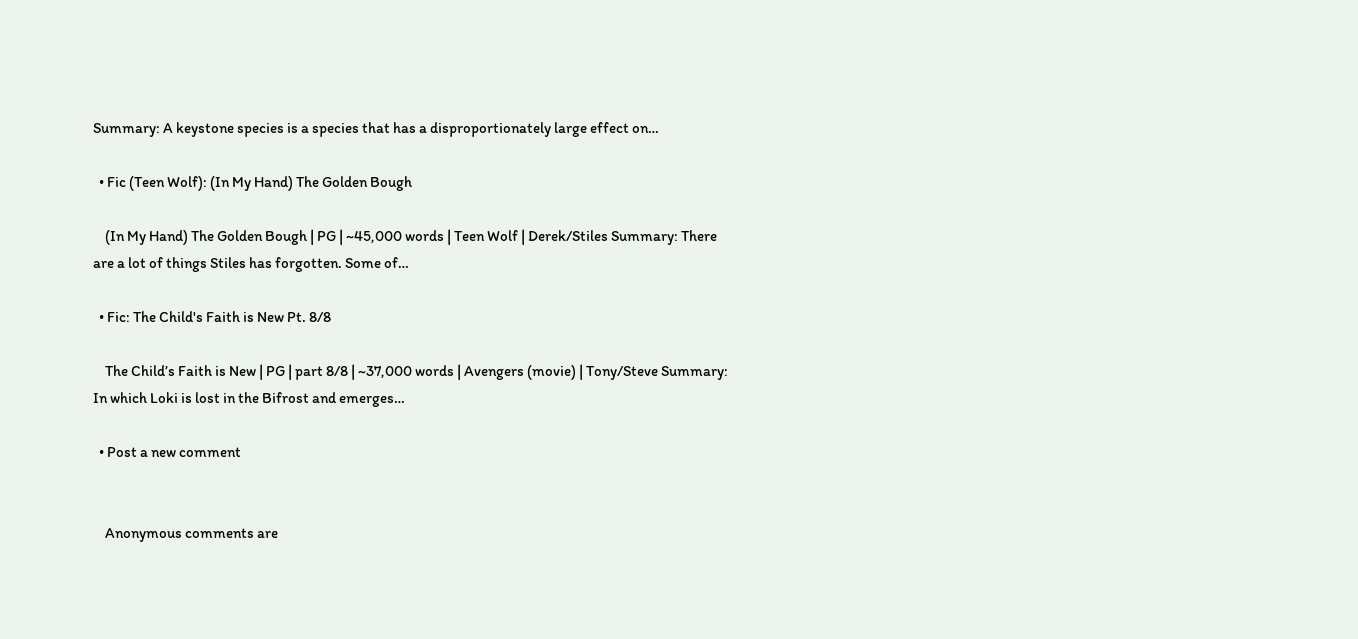Summary: A keystone species is a species that has a disproportionately large effect on…

  • Fic (Teen Wolf): (In My Hand) The Golden Bough

    (In My Hand) The Golden Bough | PG | ~45,000 words | Teen Wolf | Derek/Stiles Summary: There are a lot of things Stiles has forgotten. Some of…

  • Fic: The Child's Faith is New Pt. 8/8

    The Child’s Faith is New | PG | part 8/8 | ~37,000 words | Avengers (movie) | Tony/Steve Summary: In which Loki is lost in the Bifrost and emerges…

  • Post a new comment


    Anonymous comments are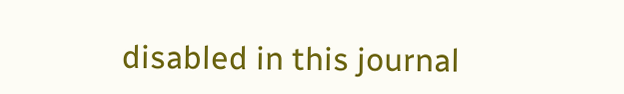disabled in this journal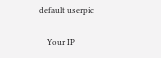default userpic

    Your IP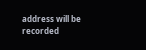address will be recorded